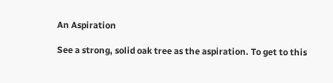An Aspiration

See a strong, solid oak tree as the aspiration. To get to this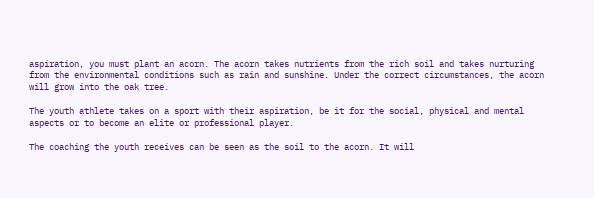aspiration, you must plant an acorn. The acorn takes nutrients from the rich soil and takes nurturing from the environmental conditions such as rain and sunshine. Under the correct circumstances, the acorn will grow into the oak tree.

The youth athlete takes on a sport with their aspiration, be it for the social, physical and mental aspects or to become an elite or professional player.

The coaching the youth receives can be seen as the soil to the acorn. It will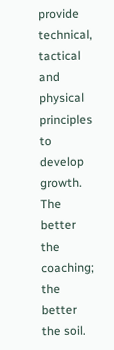provide technical, tactical and physical principles to develop growth. The better the coaching; the better the soil.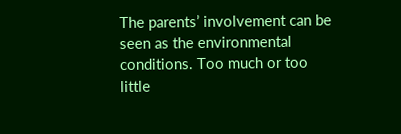The parents’ involvement can be seen as the environmental conditions. Too much or too little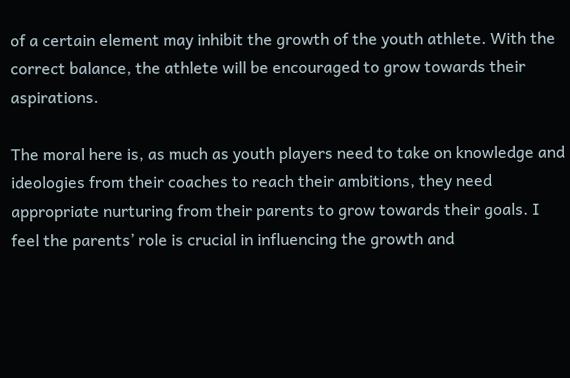of a certain element may inhibit the growth of the youth athlete. With the correct balance, the athlete will be encouraged to grow towards their aspirations.

The moral here is, as much as youth players need to take on knowledge and ideologies from their coaches to reach their ambitions, they need appropriate nurturing from their parents to grow towards their goals. I feel the parents’ role is crucial in influencing the growth and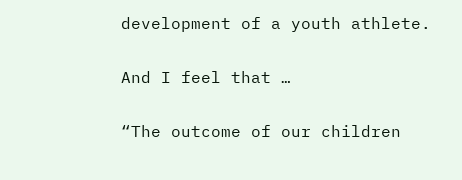development of a youth athlete.

And I feel that …

“The outcome of our children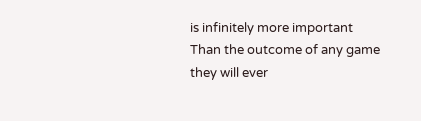is infinitely more important
Than the outcome of any game they will ever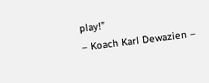play!”
– Koach Karl Dewazien –